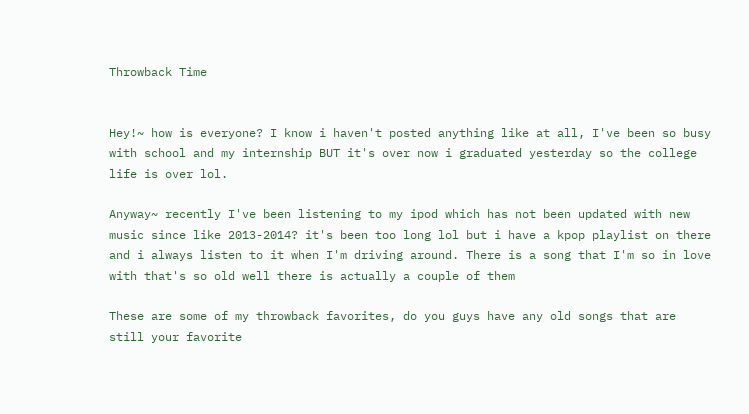Throwback Time


Hey!~ how is everyone? I know i haven't posted anything like at all, I've been so busy with school and my internship BUT it's over now i graduated yesterday so the college life is over lol.

Anyway~ recently I've been listening to my ipod which has not been updated with new music since like 2013-2014? it's been too long lol but i have a kpop playlist on there and i always listen to it when I'm driving around. There is a song that I'm so in love with that's so old well there is actually a couple of them

These are some of my throwback favorites, do you guys have any old songs that are still your favorite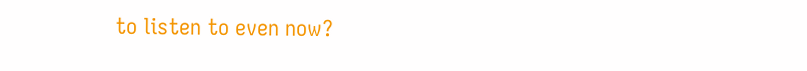to listen to even now?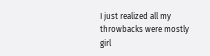I just realized all my throwbacks were mostly girl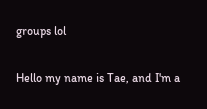groups lol

Hello my name is Tae, and I'm a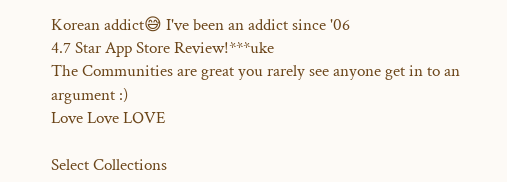Korean addict😅 I've been an addict since '06
4.7 Star App Store Review!***uke
The Communities are great you rarely see anyone get in to an argument :)
Love Love LOVE

Select Collections